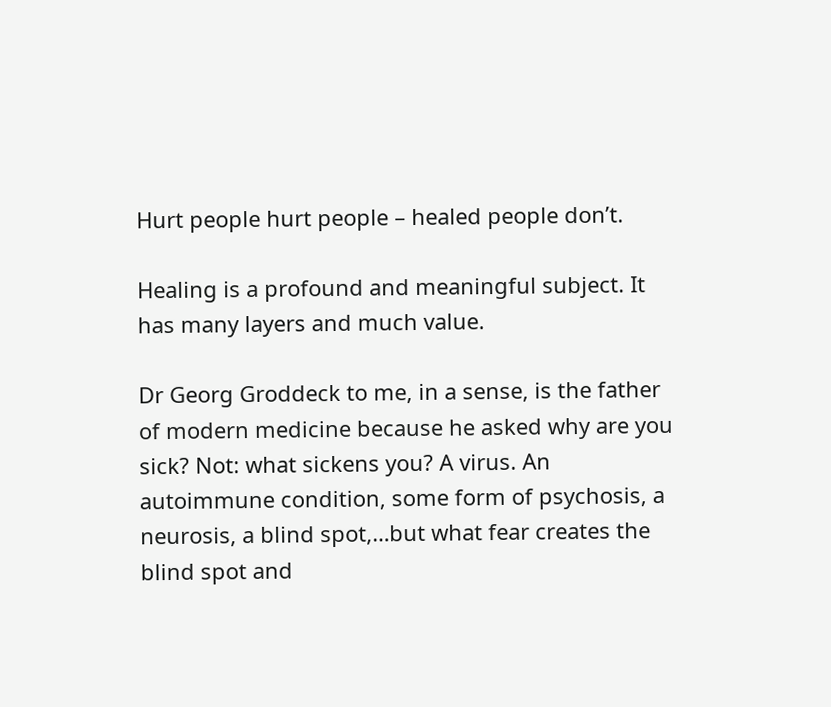Hurt people hurt people – healed people don’t.

Healing is a profound and meaningful subject. It has many layers and much value.

Dr Georg Groddeck to me, in a sense, is the father of modern medicine because he asked why are you sick? Not: what sickens you? A virus. An autoimmune condition, some form of psychosis, a neurosis, a blind spot,…but what fear creates the blind spot and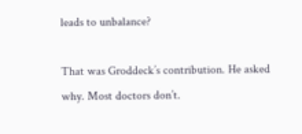leads to unbalance?

That was Groddeck’s contribution. He asked why. Most doctors don’t.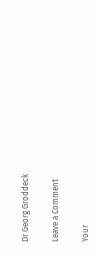Dr Georg Groddeck

Leave a Comment

Your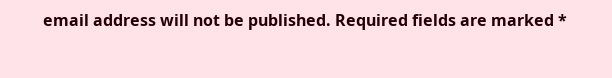email address will not be published. Required fields are marked *